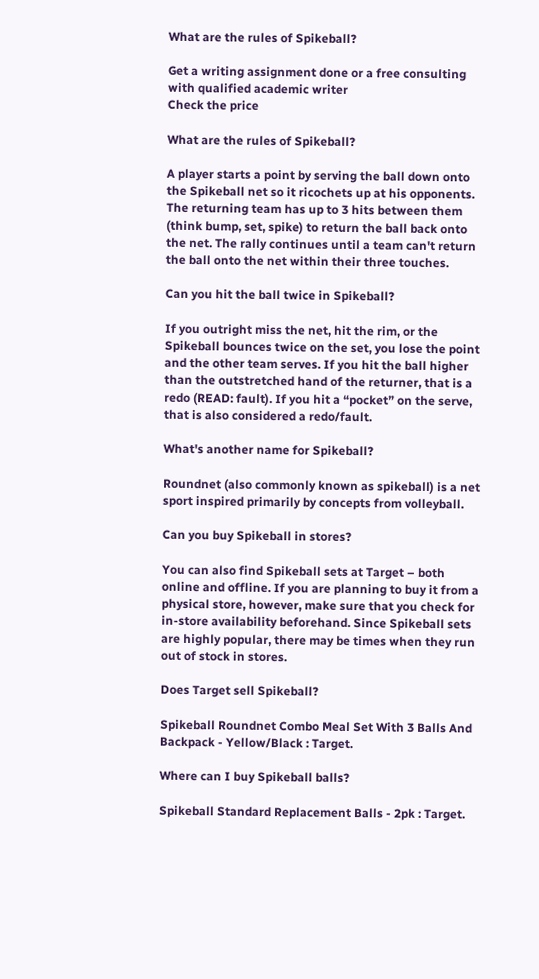What are the rules of Spikeball?

Get a writing assignment done or a free consulting with qualified academic writer
Check the price

What are the rules of Spikeball?

A player starts a point by serving the ball down onto the Spikeball net so it ricochets up at his opponents. The returning team has up to 3 hits between them (think bump, set, spike) to return the ball back onto the net. The rally continues until a team can't return the ball onto the net within their three touches.

Can you hit the ball twice in Spikeball?

If you outright miss the net, hit the rim, or the Spikeball bounces twice on the set, you lose the point and the other team serves. If you hit the ball higher than the outstretched hand of the returner, that is a redo (READ: fault). If you hit a “pocket” on the serve, that is also considered a redo/fault.

What's another name for Spikeball?

Roundnet (also commonly known as spikeball) is a net sport inspired primarily by concepts from volleyball.

Can you buy Spikeball in stores?

You can also find Spikeball sets at Target – both online and offline. If you are planning to buy it from a physical store, however, make sure that you check for in-store availability beforehand. Since Spikeball sets are highly popular, there may be times when they run out of stock in stores.

Does Target sell Spikeball?

Spikeball Roundnet Combo Meal Set With 3 Balls And Backpack - Yellow/Black : Target.

Where can I buy Spikeball balls?

Spikeball Standard Replacement Balls - 2pk : Target.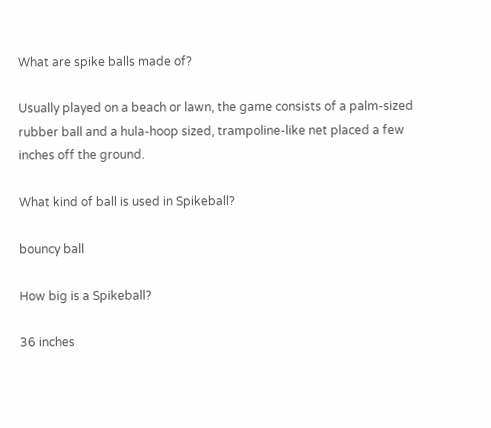What are spike balls made of?

Usually played on a beach or lawn, the game consists of a palm-sized rubber ball and a hula-hoop sized, trampoline-like net placed a few inches off the ground.

What kind of ball is used in Spikeball?

bouncy ball

How big is a Spikeball?

36 inches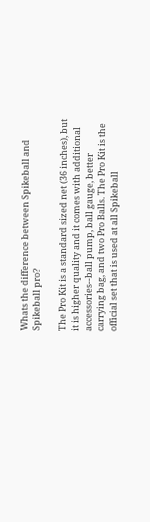Whats the difference between Spikeball and Spikeball pro?

The Pro Kit is a standard sized net (36 inches), but it is higher quality and it comes with additional accessories--ball pump, ball gauge, better carrying bag, and two Pro Balls. The Pro Kit is the official set that is used at all Spikeball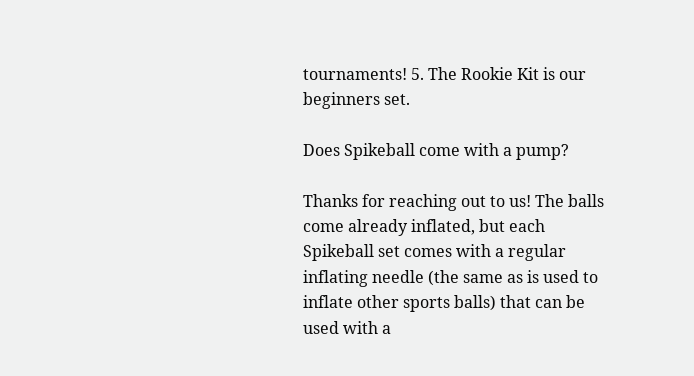tournaments! 5. The Rookie Kit is our beginners set.

Does Spikeball come with a pump?

Thanks for reaching out to us! The balls come already inflated, but each Spikeball set comes with a regular inflating needle (the same as is used to inflate other sports balls) that can be used with a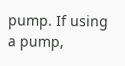pump. If using a pump,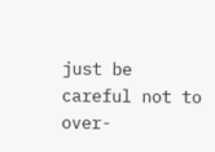just be careful not to over-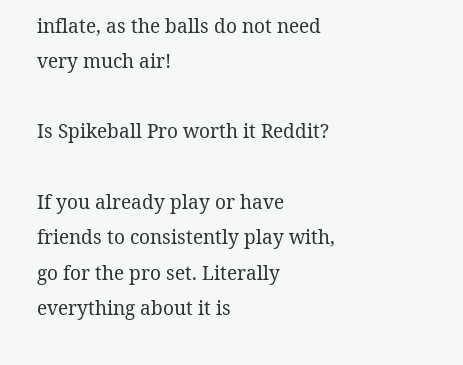inflate, as the balls do not need very much air!

Is Spikeball Pro worth it Reddit?

If you already play or have friends to consistently play with, go for the pro set. Literally everything about it is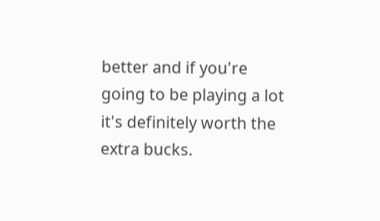better and if you're going to be playing a lot it's definitely worth the extra bucks.